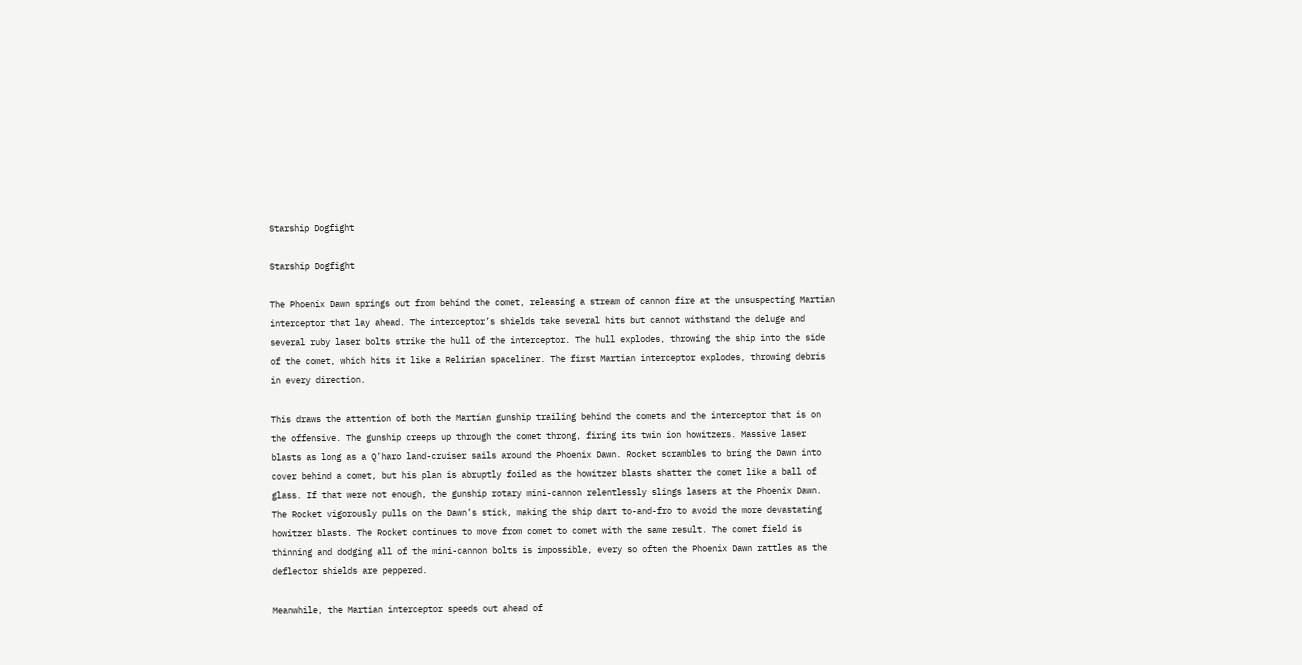Starship Dogfight

Starship Dogfight

The Phoenix Dawn springs out from behind the comet, releasing a stream of cannon fire at the unsuspecting Martian interceptor that lay ahead. The interceptor’s shields take several hits but cannot withstand the deluge and several ruby laser bolts strike the hull of the interceptor. The hull explodes, throwing the ship into the side of the comet, which hits it like a Relirian spaceliner. The first Martian interceptor explodes, throwing debris in every direction.

This draws the attention of both the Martian gunship trailing behind the comets and the interceptor that is on the offensive. The gunship creeps up through the comet throng, firing its twin ion howitzers. Massive laser blasts as long as a Q’haro land-cruiser sails around the Phoenix Dawn. Rocket scrambles to bring the Dawn into cover behind a comet, but his plan is abruptly foiled as the howitzer blasts shatter the comet like a ball of glass. If that were not enough, the gunship rotary mini-cannon relentlessly slings lasers at the Phoenix Dawn. The Rocket vigorously pulls on the Dawn’s stick, making the ship dart to-and-fro to avoid the more devastating howitzer blasts. The Rocket continues to move from comet to comet with the same result. The comet field is thinning and dodging all of the mini-cannon bolts is impossible, every so often the Phoenix Dawn rattles as the deflector shields are peppered.

Meanwhile, the Martian interceptor speeds out ahead of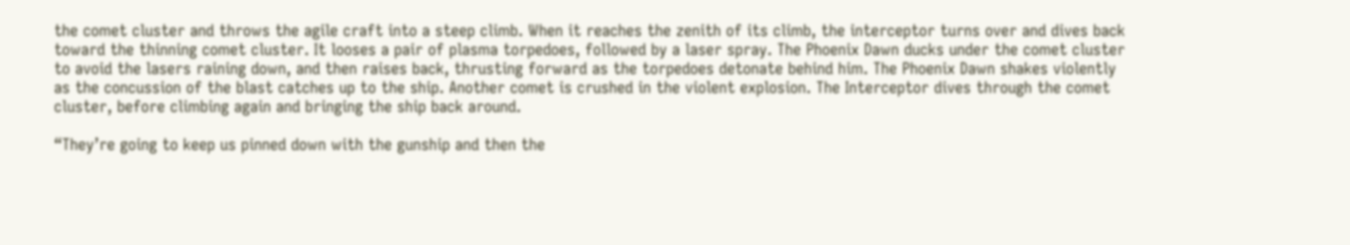the comet cluster and throws the agile craft into a steep climb. When it reaches the zenith of its climb, the interceptor turns over and dives back toward the thinning comet cluster. It looses a pair of plasma torpedoes, followed by a laser spray. The Phoenix Dawn ducks under the comet cluster to avoid the lasers raining down, and then raises back, thrusting forward as the torpedoes detonate behind him. The Phoenix Dawn shakes violently as the concussion of the blast catches up to the ship. Another comet is crushed in the violent explosion. The Interceptor dives through the comet cluster, before climbing again and bringing the ship back around.

“They’re going to keep us pinned down with the gunship and then the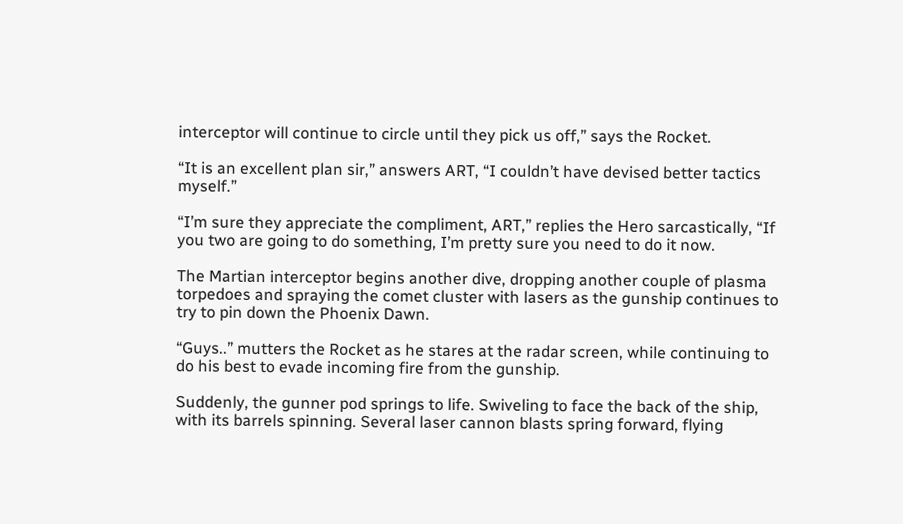interceptor will continue to circle until they pick us off,” says the Rocket.

“It is an excellent plan sir,” answers ART, “I couldn’t have devised better tactics myself.”

“I’m sure they appreciate the compliment, ART,” replies the Hero sarcastically, “If you two are going to do something, I’m pretty sure you need to do it now.

The Martian interceptor begins another dive, dropping another couple of plasma torpedoes and spraying the comet cluster with lasers as the gunship continues to try to pin down the Phoenix Dawn.

“Guys..” mutters the Rocket as he stares at the radar screen, while continuing to do his best to evade incoming fire from the gunship.

Suddenly, the gunner pod springs to life. Swiveling to face the back of the ship, with its barrels spinning. Several laser cannon blasts spring forward, flying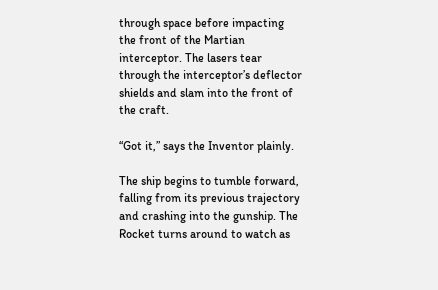through space before impacting the front of the Martian interceptor. The lasers tear through the interceptor’s deflector shields and slam into the front of the craft.

“Got it,” says the Inventor plainly.

The ship begins to tumble forward, falling from its previous trajectory and crashing into the gunship. The Rocket turns around to watch as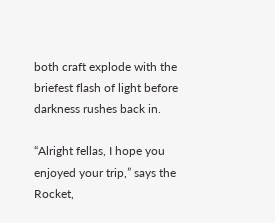both craft explode with the briefest flash of light before darkness rushes back in.

“Alright fellas, I hope you enjoyed your trip,” says the Rocket,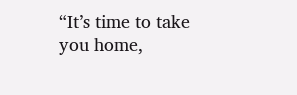“It’s time to take you home,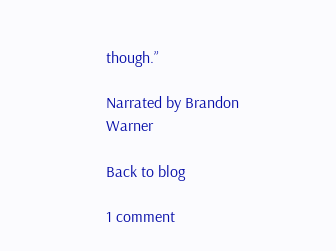though.”

Narrated by Brandon Warner

Back to blog

1 comment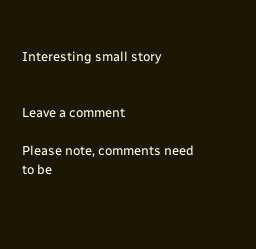Interesting small story


Leave a comment

Please note, comments need to be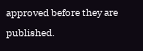approved before they are published.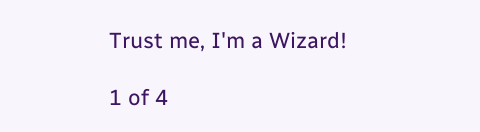Trust me, I'm a Wizard!

1 of 4